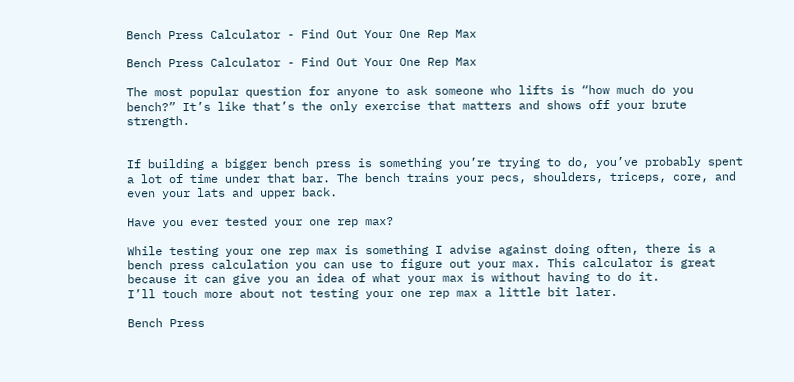Bench Press Calculator - Find Out Your One Rep Max

Bench Press Calculator - Find Out Your One Rep Max

The most popular question for anyone to ask someone who lifts is “how much do you bench?” It’s like that’s the only exercise that matters and shows off your brute strength.


If building a bigger bench press is something you’re trying to do, you’ve probably spent a lot of time under that bar. The bench trains your pecs, shoulders, triceps, core, and even your lats and upper back.

Have you ever tested your one rep max?

While testing your one rep max is something I advise against doing often, there is a bench press calculation you can use to figure out your max. This calculator is great because it can give you an idea of what your max is without having to do it.
I’ll touch more about not testing your one rep max a little bit later.

Bench Press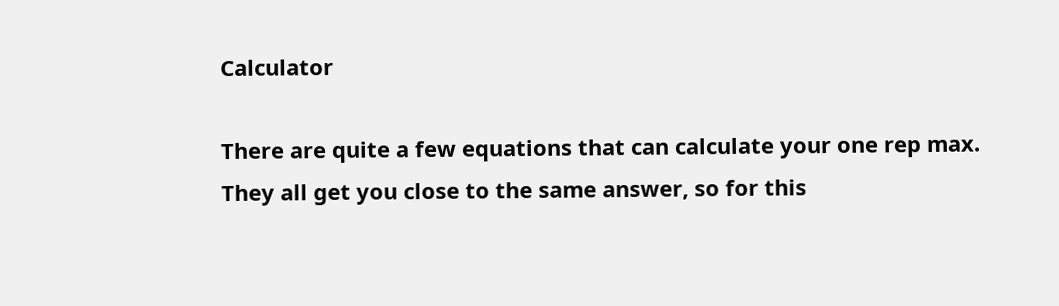Calculator

There are quite a few equations that can calculate your one rep max. They all get you close to the same answer, so for this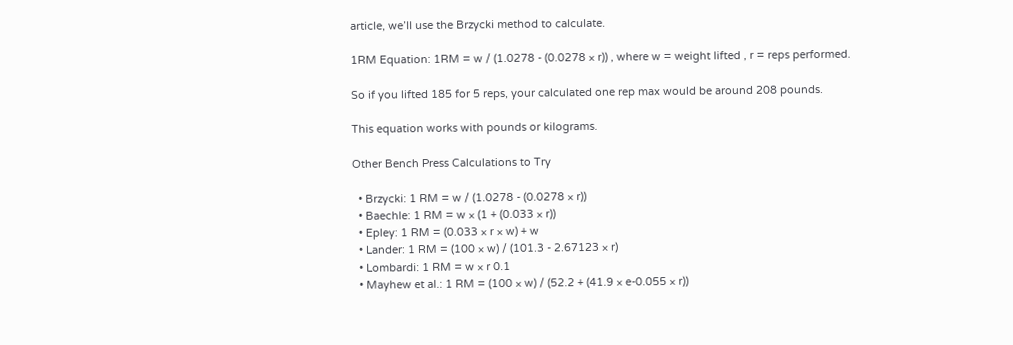article, we’ll use the Brzycki method to calculate.

1RM Equation: 1RM = w / (1.0278 - (0.0278 × r)) , where w = weight lifted , r = reps performed.

So if you lifted 185 for 5 reps, your calculated one rep max would be around 208 pounds.

This equation works with pounds or kilograms.

Other Bench Press Calculations to Try

  • Brzycki: 1 RM = w / (1.0278 - (0.0278 × r))
  • Baechle: 1 RM = w × (1 + (0.033 × r))
  • Epley: 1 RM = (0.033 × r × w) + w
  • Lander: 1 RM = (100 × w) / (101.3 - 2.67123 × r)
  • Lombardi: 1 RM = w × r 0.1
  • Mayhew et al.: 1 RM = (100 × w) / (52.2 + (41.9 × e-0.055 × r))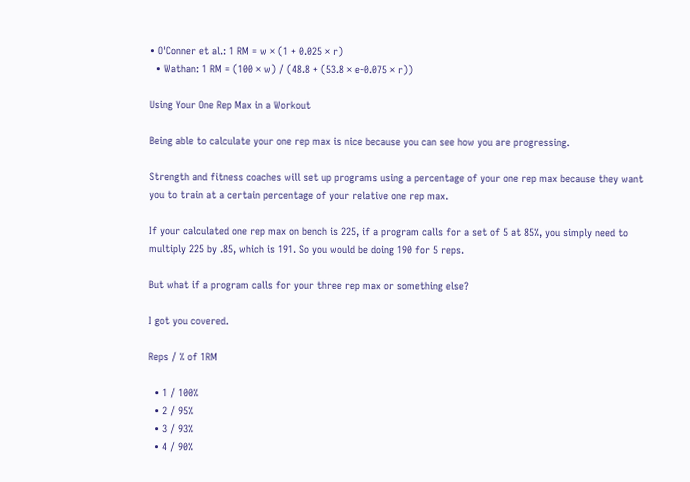• O'Conner et al.: 1 RM = w × (1 + 0.025 × r)
  • Wathan: 1 RM = (100 × w) / (48.8 + (53.8 × e-0.075 × r))

Using Your One Rep Max in a Workout

Being able to calculate your one rep max is nice because you can see how you are progressing.

Strength and fitness coaches will set up programs using a percentage of your one rep max because they want you to train at a certain percentage of your relative one rep max.

If your calculated one rep max on bench is 225, if a program calls for a set of 5 at 85%, you simply need to multiply 225 by .85, which is 191. So you would be doing 190 for 5 reps.

But what if a program calls for your three rep max or something else?

I got you covered.

Reps / % of 1RM

  • 1 / 100%
  • 2 / 95%
  • 3 / 93%
  • 4 / 90%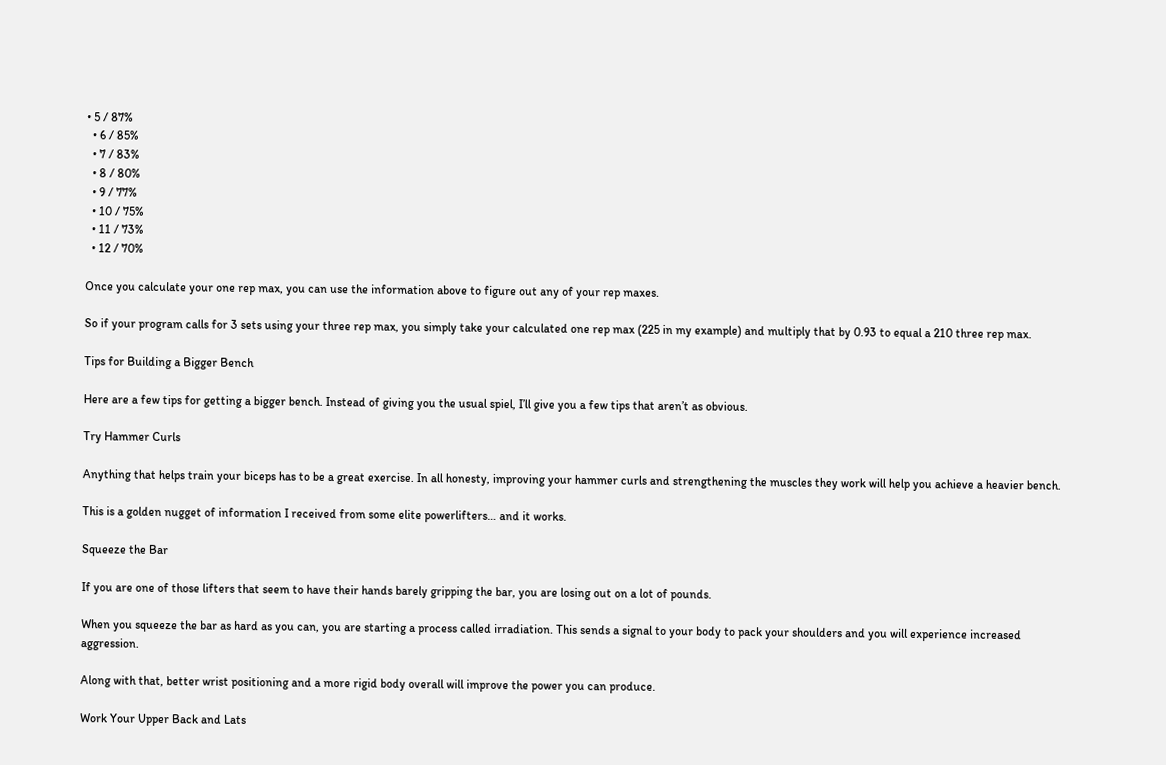• 5 / 87%
  • 6 / 85%
  • 7 / 83%
  • 8 / 80%
  • 9 / 77%
  • 10 / 75%
  • 11 / 73%
  • 12 / 70%

Once you calculate your one rep max, you can use the information above to figure out any of your rep maxes.

So if your program calls for 3 sets using your three rep max, you simply take your calculated one rep max (225 in my example) and multiply that by 0.93 to equal a 210 three rep max.

Tips for Building a Bigger Bench

Here are a few tips for getting a bigger bench. Instead of giving you the usual spiel, I’ll give you a few tips that aren’t as obvious.

Try Hammer Curls

Anything that helps train your biceps has to be a great exercise. In all honesty, improving your hammer curls and strengthening the muscles they work will help you achieve a heavier bench.

This is a golden nugget of information I received from some elite powerlifters… and it works.

Squeeze the Bar

If you are one of those lifters that seem to have their hands barely gripping the bar, you are losing out on a lot of pounds.

When you squeeze the bar as hard as you can, you are starting a process called irradiation. This sends a signal to your body to pack your shoulders and you will experience increased aggression.

Along with that, better wrist positioning and a more rigid body overall will improve the power you can produce.

Work Your Upper Back and Lats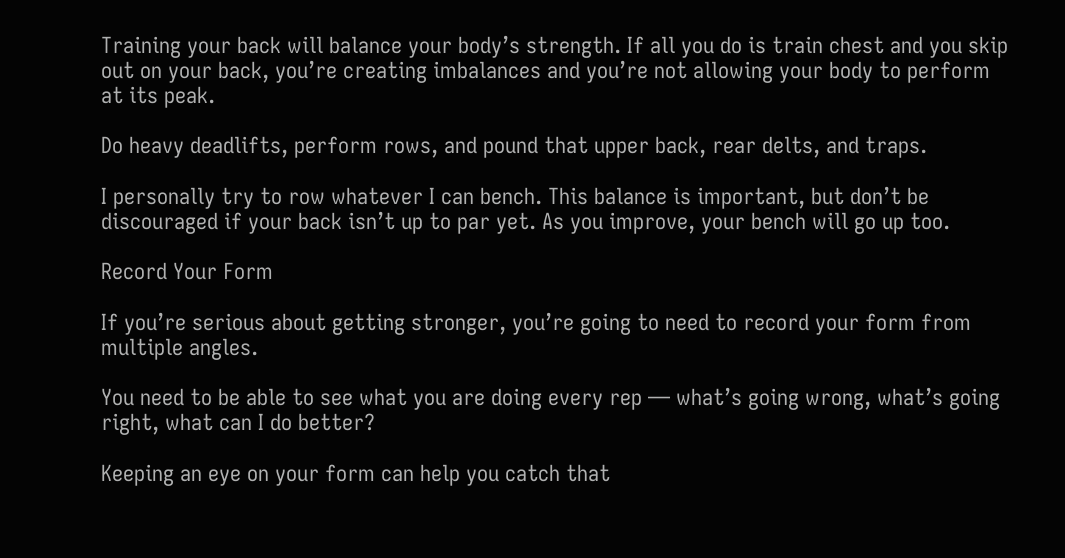Training your back will balance your body’s strength. If all you do is train chest and you skip out on your back, you’re creating imbalances and you’re not allowing your body to perform at its peak.

Do heavy deadlifts, perform rows, and pound that upper back, rear delts, and traps.

I personally try to row whatever I can bench. This balance is important, but don’t be discouraged if your back isn’t up to par yet. As you improve, your bench will go up too.

Record Your Form

If you’re serious about getting stronger, you’re going to need to record your form from multiple angles.

You need to be able to see what you are doing every rep — what’s going wrong, what’s going right, what can I do better?

Keeping an eye on your form can help you catch that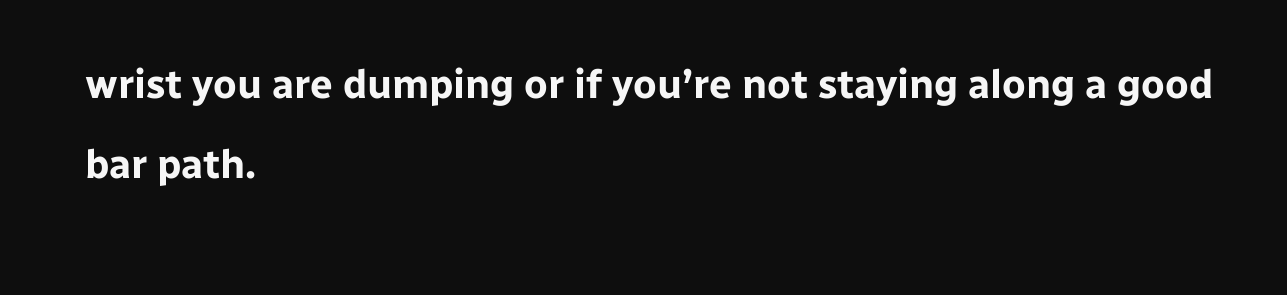wrist you are dumping or if you’re not staying along a good bar path.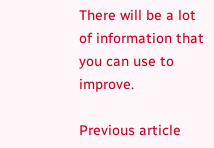There will be a lot of information that you can use to improve.

Previous article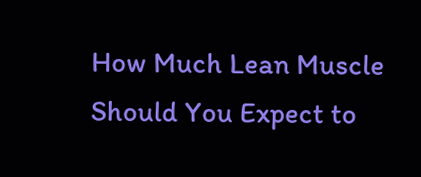How Much Lean Muscle Should You Expect to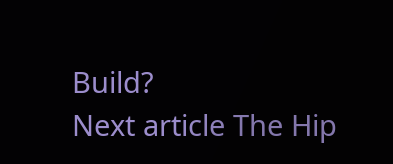Build?
Next article The Hip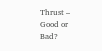Thrust – Good or Bad?